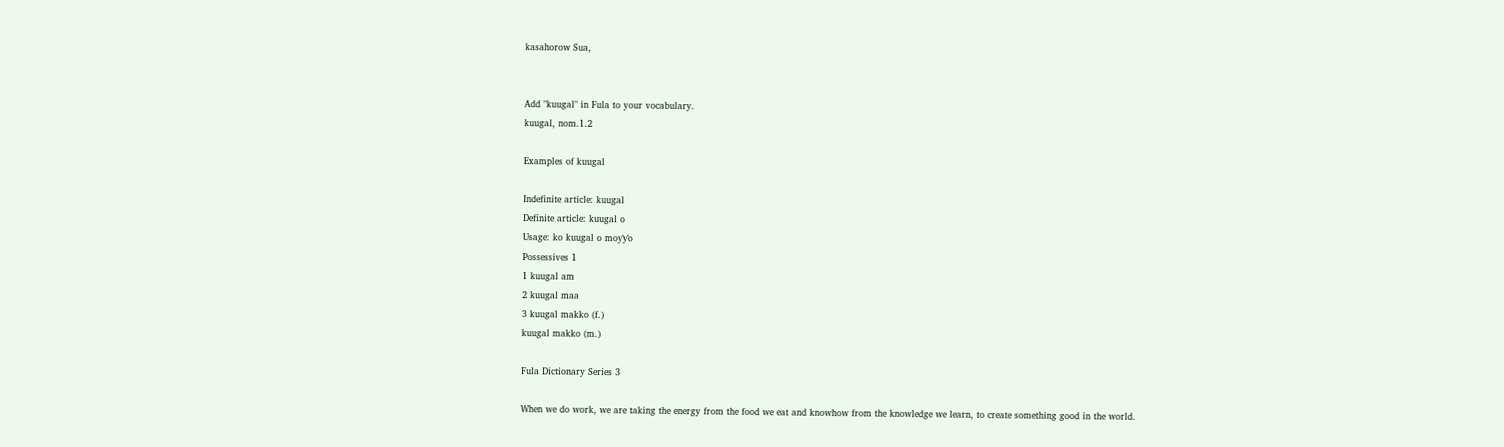kasahorow Sua,


Add "kuugal" in Fula to your vocabulary.
kuugal, nom.1.2

Examples of kuugal

Indefinite article: kuugal
Definite article: kuugal o
Usage: ko kuugal o moƴƴo
Possessives 1
1 kuugal am
2 kuugal maa
3 kuugal makko (f.)
kuugal makko (m.)

Fula Dictionary Series 3

When we do work, we are taking the energy from the food we eat and knowhow from the knowledge we learn, to create something good in the world.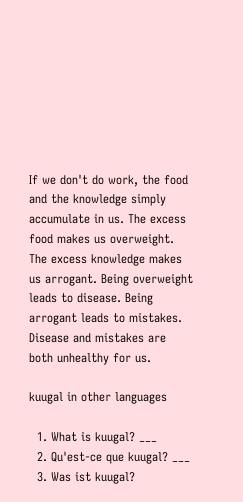If we don't do work, the food and the knowledge simply accumulate in us. The excess food makes us overweight. The excess knowledge makes us arrogant. Being overweight leads to disease. Being arrogant leads to mistakes. Disease and mistakes are both unhealthy for us.

kuugal in other languages

  1. What is kuugal? ___
  2. Qu'est-ce que kuugal? ___
  3. Was ist kuugal?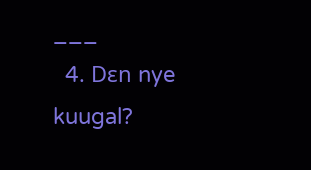___
  4. Dɛn nye kuugal?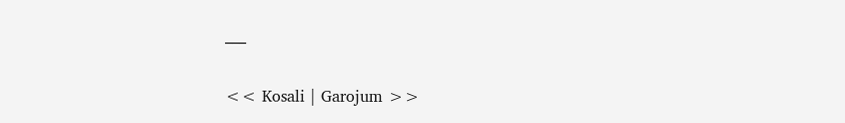___

<< Kosali | Garojum >>